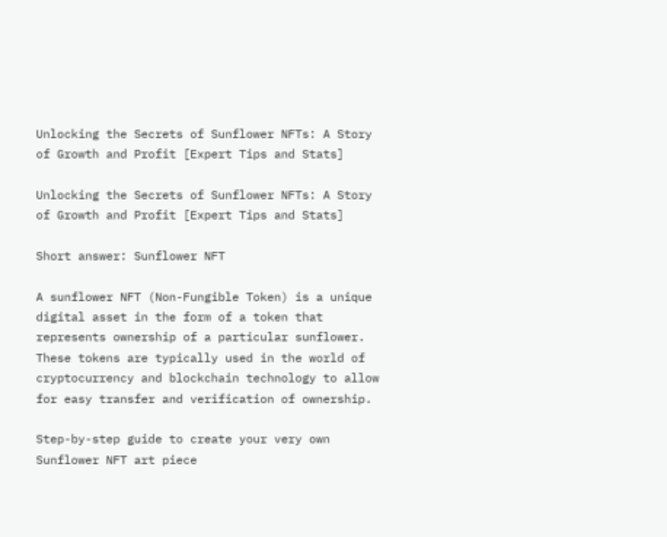Unlocking the Secrets of Sunflower NFTs: A Story of Growth and Profit [Expert Tips and Stats]

Unlocking the Secrets of Sunflower NFTs: A Story of Growth and Profit [Expert Tips and Stats]

Short answer: Sunflower NFT

A sunflower NFT (Non-Fungible Token) is a unique digital asset in the form of a token that represents ownership of a particular sunflower. These tokens are typically used in the world of cryptocurrency and blockchain technology to allow for easy transfer and verification of ownership.

Step-by-step guide to create your very own Sunflower NFT art piece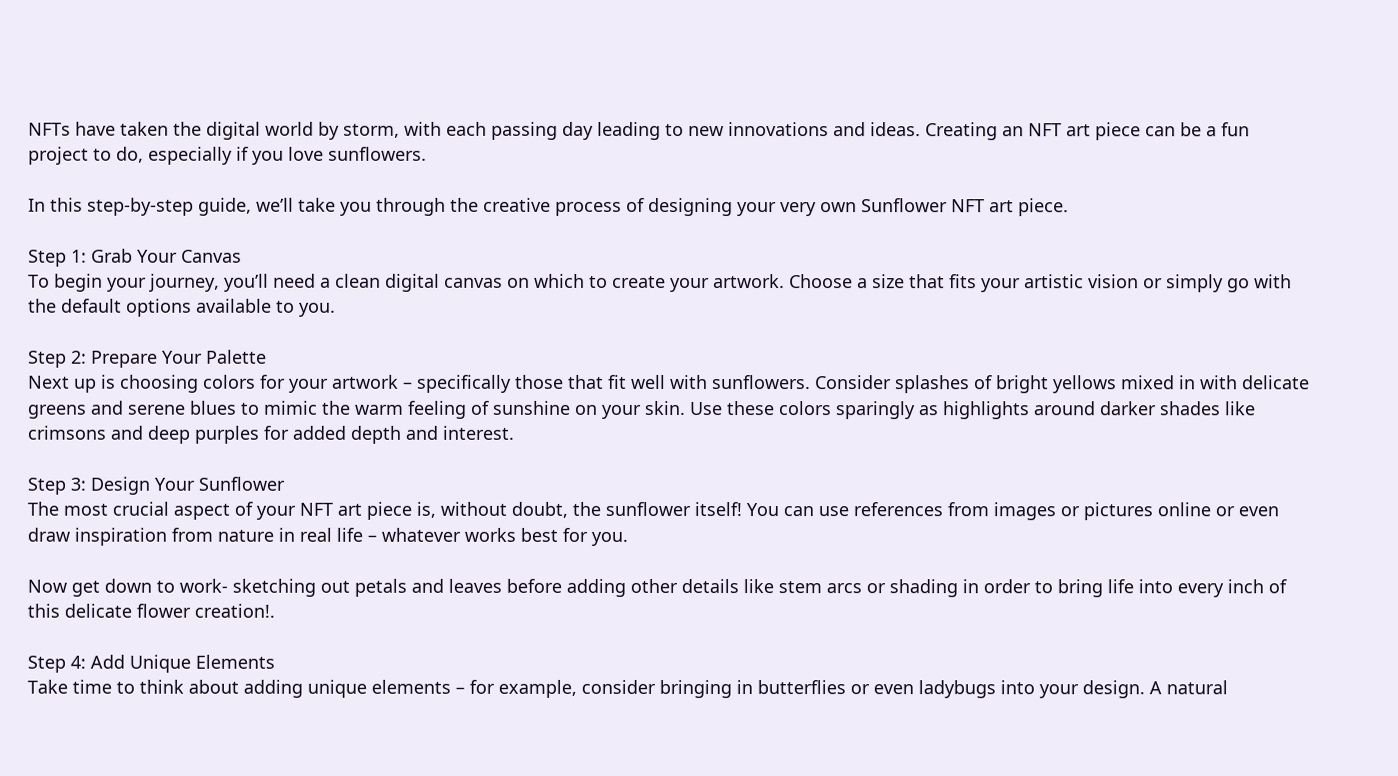NFTs have taken the digital world by storm, with each passing day leading to new innovations and ideas. Creating an NFT art piece can be a fun project to do, especially if you love sunflowers.

In this step-by-step guide, we’ll take you through the creative process of designing your very own Sunflower NFT art piece.

Step 1: Grab Your Canvas
To begin your journey, you’ll need a clean digital canvas on which to create your artwork. Choose a size that fits your artistic vision or simply go with the default options available to you.

Step 2: Prepare Your Palette
Next up is choosing colors for your artwork – specifically those that fit well with sunflowers. Consider splashes of bright yellows mixed in with delicate greens and serene blues to mimic the warm feeling of sunshine on your skin. Use these colors sparingly as highlights around darker shades like crimsons and deep purples for added depth and interest.

Step 3: Design Your Sunflower
The most crucial aspect of your NFT art piece is, without doubt, the sunflower itself! You can use references from images or pictures online or even draw inspiration from nature in real life – whatever works best for you.

Now get down to work- sketching out petals and leaves before adding other details like stem arcs or shading in order to bring life into every inch of this delicate flower creation!.

Step 4: Add Unique Elements
Take time to think about adding unique elements – for example, consider bringing in butterflies or even ladybugs into your design. A natural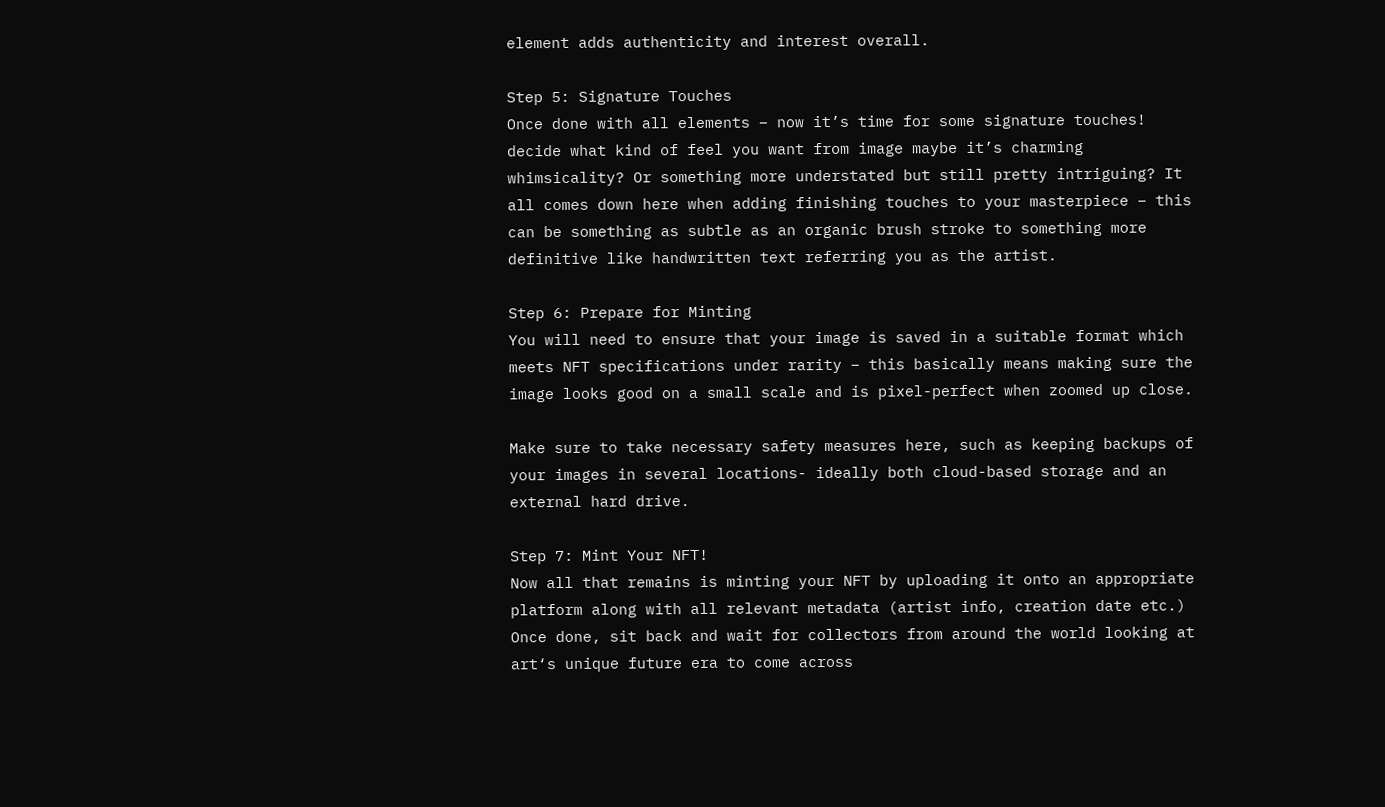element adds authenticity and interest overall.

Step 5: Signature Touches
Once done with all elements – now it’s time for some signature touches! decide what kind of feel you want from image maybe it’s charming whimsicality? Or something more understated but still pretty intriguing? It all comes down here when adding finishing touches to your masterpiece – this can be something as subtle as an organic brush stroke to something more definitive like handwritten text referring you as the artist.

Step 6: Prepare for Minting
You will need to ensure that your image is saved in a suitable format which meets NFT specifications under rarity – this basically means making sure the image looks good on a small scale and is pixel-perfect when zoomed up close.

Make sure to take necessary safety measures here, such as keeping backups of your images in several locations- ideally both cloud-based storage and an external hard drive.

Step 7: Mint Your NFT!
Now all that remains is minting your NFT by uploading it onto an appropriate platform along with all relevant metadata (artist info, creation date etc.) Once done, sit back and wait for collectors from around the world looking at art‘s unique future era to come across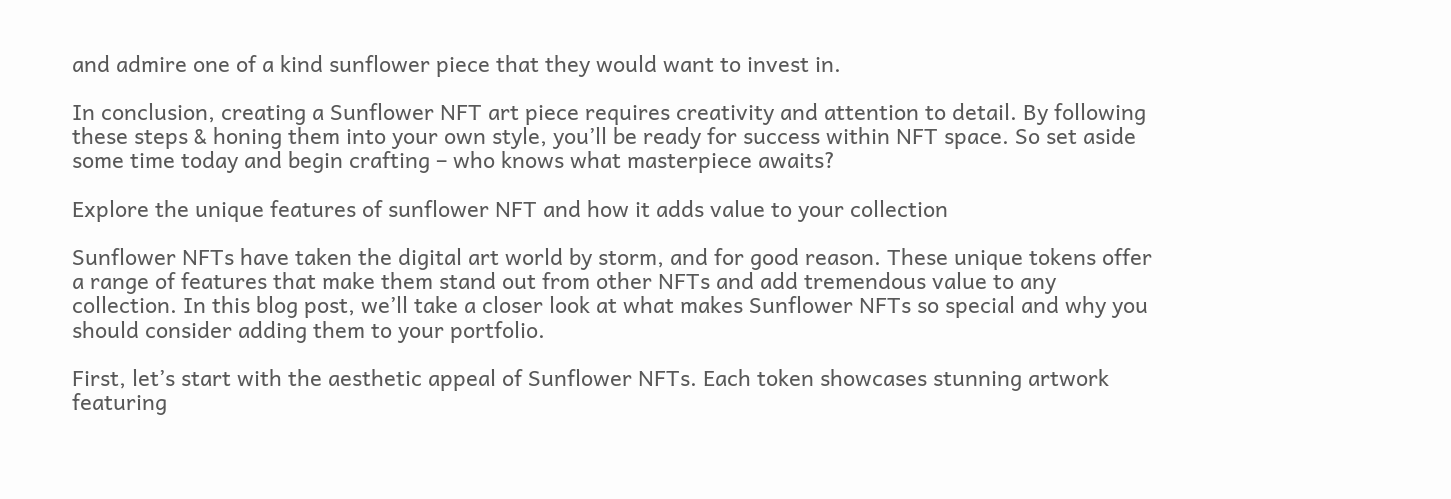and admire one of a kind sunflower piece that they would want to invest in.

In conclusion, creating a Sunflower NFT art piece requires creativity and attention to detail. By following these steps & honing them into your own style, you’ll be ready for success within NFT space. So set aside some time today and begin crafting – who knows what masterpiece awaits?

Explore the unique features of sunflower NFT and how it adds value to your collection

Sunflower NFTs have taken the digital art world by storm, and for good reason. These unique tokens offer a range of features that make them stand out from other NFTs and add tremendous value to any collection. In this blog post, we’ll take a closer look at what makes Sunflower NFTs so special and why you should consider adding them to your portfolio.

First, let’s start with the aesthetic appeal of Sunflower NFTs. Each token showcases stunning artwork featuring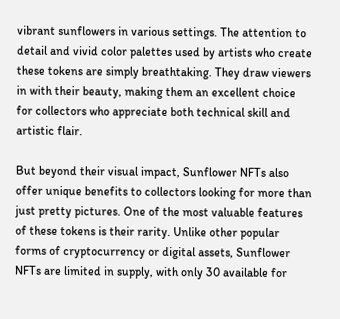vibrant sunflowers in various settings. The attention to detail and vivid color palettes used by artists who create these tokens are simply breathtaking. They draw viewers in with their beauty, making them an excellent choice for collectors who appreciate both technical skill and artistic flair.

But beyond their visual impact, Sunflower NFTs also offer unique benefits to collectors looking for more than just pretty pictures. One of the most valuable features of these tokens is their rarity. Unlike other popular forms of cryptocurrency or digital assets, Sunflower NFTs are limited in supply, with only 30 available for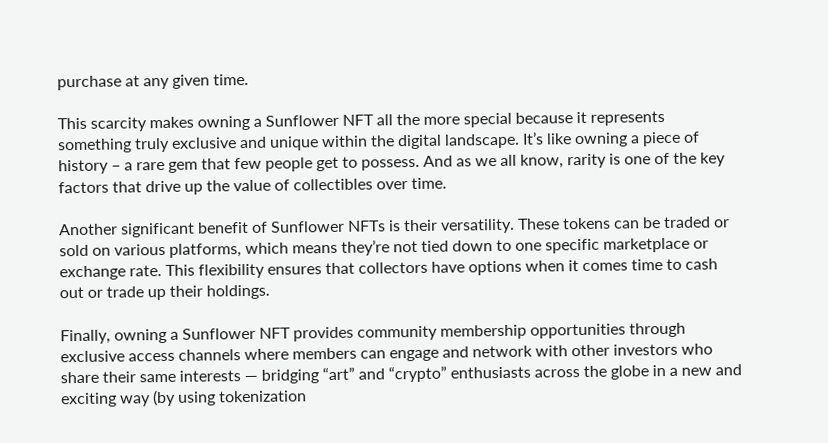purchase at any given time.

This scarcity makes owning a Sunflower NFT all the more special because it represents something truly exclusive and unique within the digital landscape. It’s like owning a piece of history – a rare gem that few people get to possess. And as we all know, rarity is one of the key factors that drive up the value of collectibles over time.

Another significant benefit of Sunflower NFTs is their versatility. These tokens can be traded or sold on various platforms, which means they’re not tied down to one specific marketplace or exchange rate. This flexibility ensures that collectors have options when it comes time to cash out or trade up their holdings.

Finally, owning a Sunflower NFT provides community membership opportunities through exclusive access channels where members can engage and network with other investors who share their same interests — bridging “art” and “crypto” enthusiasts across the globe in a new and exciting way (by using tokenization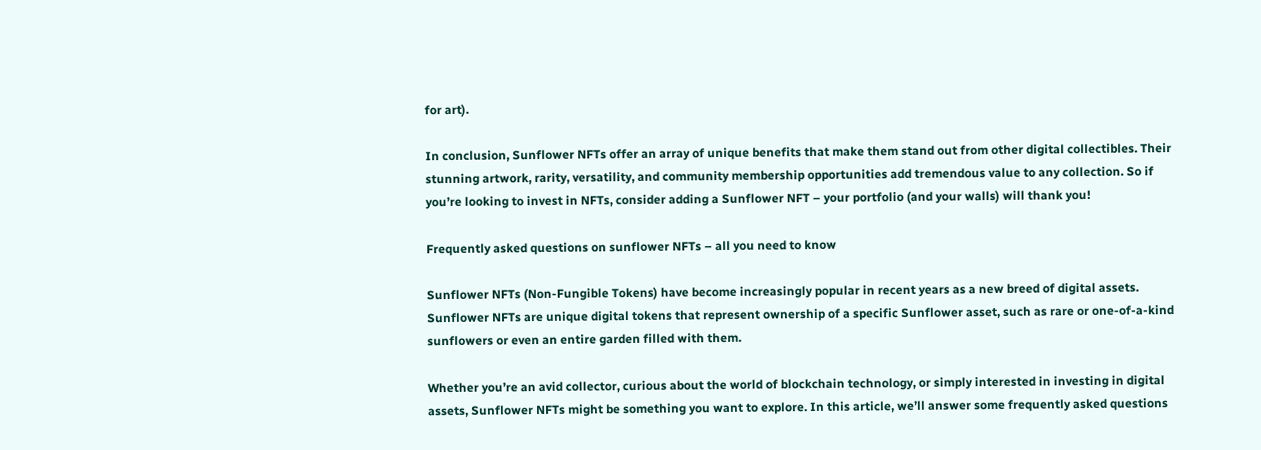for art).

In conclusion, Sunflower NFTs offer an array of unique benefits that make them stand out from other digital collectibles. Their stunning artwork, rarity, versatility, and community membership opportunities add tremendous value to any collection. So if you’re looking to invest in NFTs, consider adding a Sunflower NFT – your portfolio (and your walls) will thank you!

Frequently asked questions on sunflower NFTs – all you need to know

Sunflower NFTs (Non-Fungible Tokens) have become increasingly popular in recent years as a new breed of digital assets. Sunflower NFTs are unique digital tokens that represent ownership of a specific Sunflower asset, such as rare or one-of-a-kind sunflowers or even an entire garden filled with them.

Whether you’re an avid collector, curious about the world of blockchain technology, or simply interested in investing in digital assets, Sunflower NFTs might be something you want to explore. In this article, we’ll answer some frequently asked questions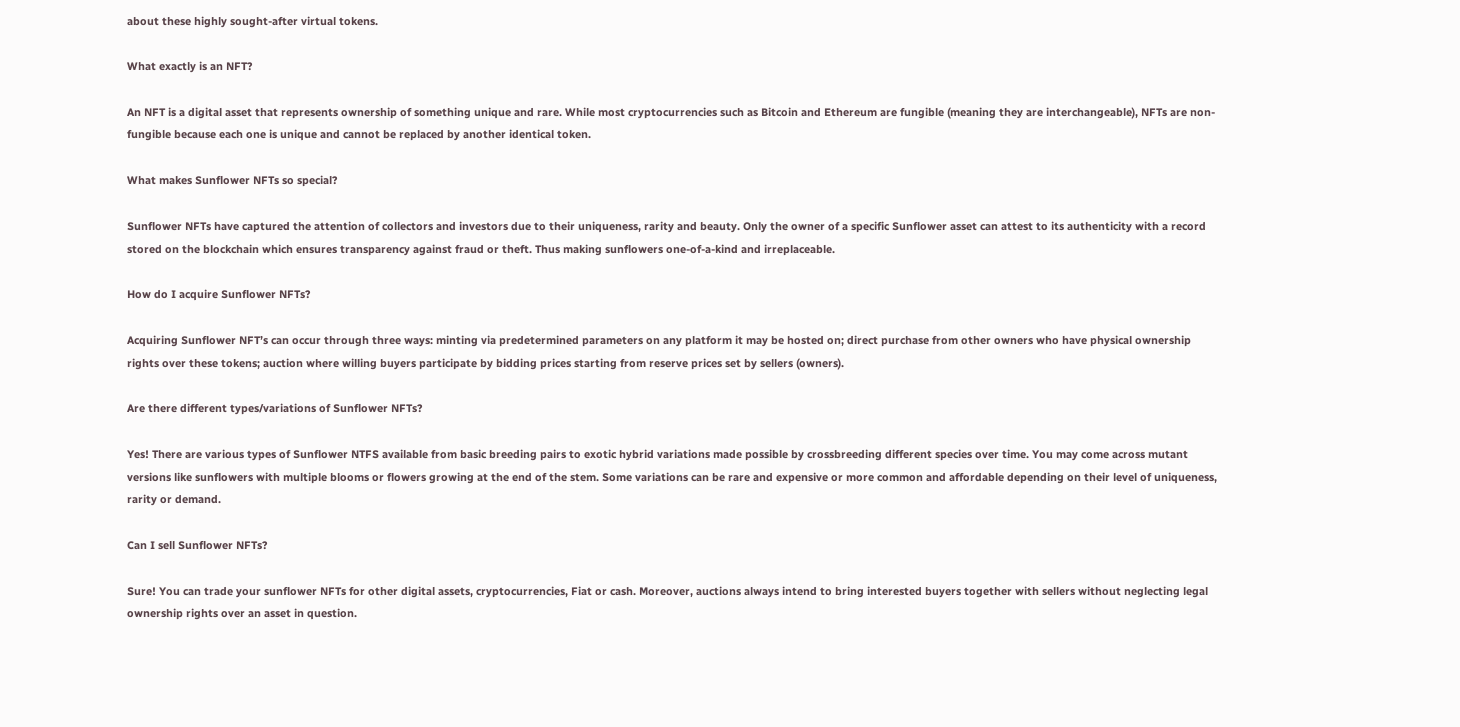about these highly sought-after virtual tokens.

What exactly is an NFT?

An NFT is a digital asset that represents ownership of something unique and rare. While most cryptocurrencies such as Bitcoin and Ethereum are fungible (meaning they are interchangeable), NFTs are non-fungible because each one is unique and cannot be replaced by another identical token.

What makes Sunflower NFTs so special?

Sunflower NFTs have captured the attention of collectors and investors due to their uniqueness, rarity and beauty. Only the owner of a specific Sunflower asset can attest to its authenticity with a record stored on the blockchain which ensures transparency against fraud or theft. Thus making sunflowers one-of-a-kind and irreplaceable.

How do I acquire Sunflower NFTs?

Acquiring Sunflower NFT’s can occur through three ways: minting via predetermined parameters on any platform it may be hosted on; direct purchase from other owners who have physical ownership rights over these tokens; auction where willing buyers participate by bidding prices starting from reserve prices set by sellers (owners).

Are there different types/variations of Sunflower NFTs?

Yes! There are various types of Sunflower NTFS available from basic breeding pairs to exotic hybrid variations made possible by crossbreeding different species over time. You may come across mutant versions like sunflowers with multiple blooms or flowers growing at the end of the stem. Some variations can be rare and expensive or more common and affordable depending on their level of uniqueness, rarity or demand.

Can I sell Sunflower NFTs?

Sure! You can trade your sunflower NFTs for other digital assets, cryptocurrencies, Fiat or cash. Moreover, auctions always intend to bring interested buyers together with sellers without neglecting legal ownership rights over an asset in question.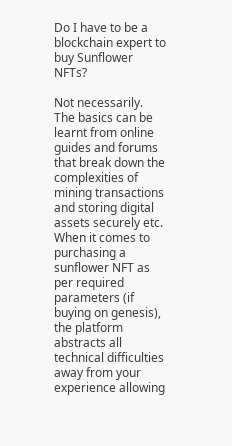Do I have to be a blockchain expert to buy Sunflower NFTs?

Not necessarily. The basics can be learnt from online guides and forums that break down the complexities of mining transactions and storing digital assets securely etc. When it comes to purchasing a sunflower NFT as per required parameters (if buying on genesis), the platform abstracts all technical difficulties away from your experience allowing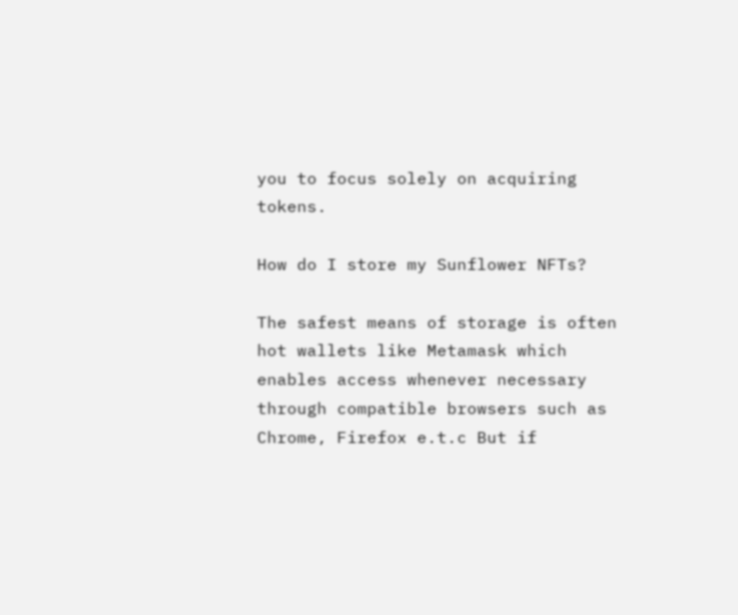you to focus solely on acquiring tokens.

How do I store my Sunflower NFTs?

The safest means of storage is often hot wallets like Metamask which enables access whenever necessary through compatible browsers such as Chrome, Firefox e.t.c But if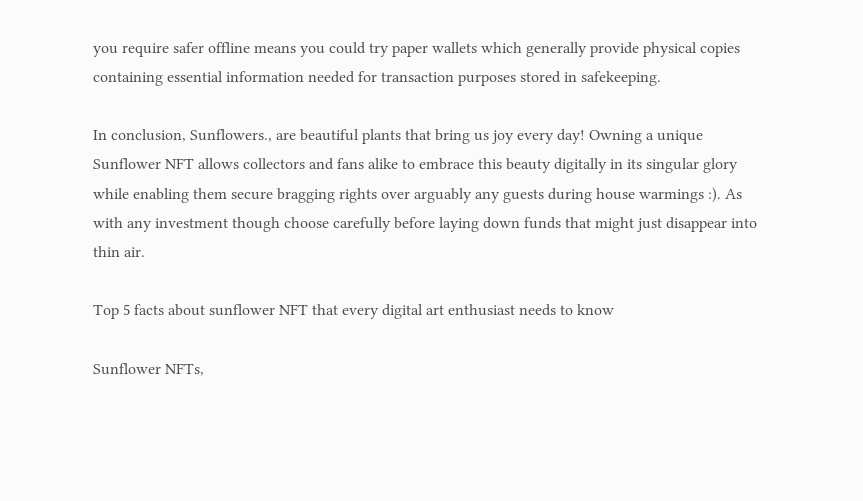you require safer offline means you could try paper wallets which generally provide physical copies containing essential information needed for transaction purposes stored in safekeeping.

In conclusion, Sunflowers., are beautiful plants that bring us joy every day! Owning a unique Sunflower NFT allows collectors and fans alike to embrace this beauty digitally in its singular glory while enabling them secure bragging rights over arguably any guests during house warmings :). As with any investment though choose carefully before laying down funds that might just disappear into thin air.

Top 5 facts about sunflower NFT that every digital art enthusiast needs to know

Sunflower NFTs,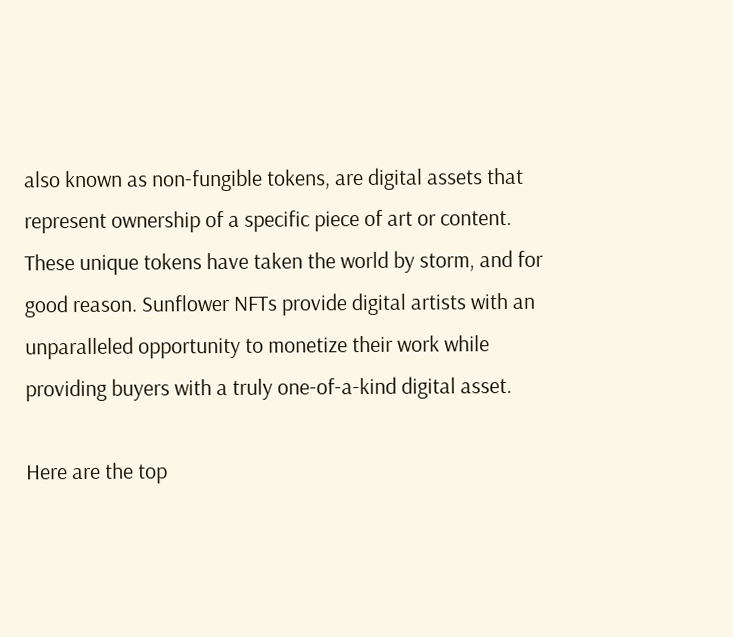also known as non-fungible tokens, are digital assets that represent ownership of a specific piece of art or content. These unique tokens have taken the world by storm, and for good reason. Sunflower NFTs provide digital artists with an unparalleled opportunity to monetize their work while providing buyers with a truly one-of-a-kind digital asset.

Here are the top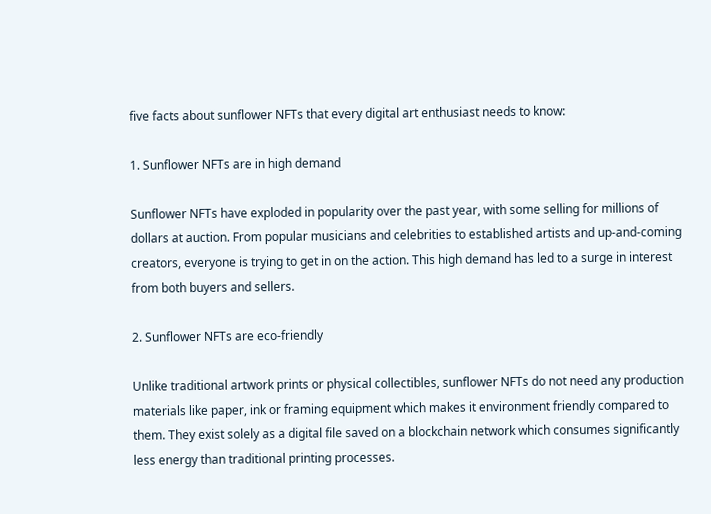five facts about sunflower NFTs that every digital art enthusiast needs to know:

1. Sunflower NFTs are in high demand

Sunflower NFTs have exploded in popularity over the past year, with some selling for millions of dollars at auction. From popular musicians and celebrities to established artists and up-and-coming creators, everyone is trying to get in on the action. This high demand has led to a surge in interest from both buyers and sellers.

2. Sunflower NFTs are eco-friendly

Unlike traditional artwork prints or physical collectibles, sunflower NFTs do not need any production materials like paper, ink or framing equipment which makes it environment friendly compared to them. They exist solely as a digital file saved on a blockchain network which consumes significantly less energy than traditional printing processes.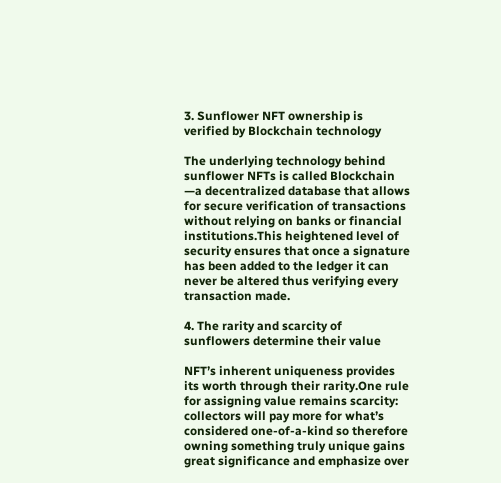3. Sunflower NFT ownership is verified by Blockchain technology

The underlying technology behind sunflower NFTs is called Blockchain —a decentralized database that allows for secure verification of transactions without relying on banks or financial institutions.This heightened level of security ensures that once a signature has been added to the ledger it can never be altered thus verifying every transaction made.

4. The rarity and scarcity of sunflowers determine their value

NFT’s inherent uniqueness provides its worth through their rarity.One rule for assigning value remains scarcity: collectors will pay more for what’s considered one-of-a-kind so therefore owning something truly unique gains great significance and emphasize over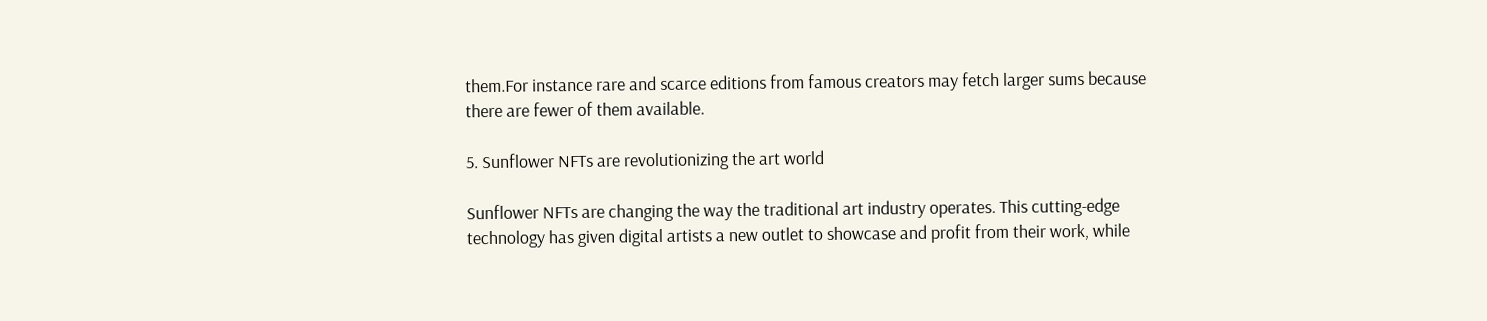them.For instance rare and scarce editions from famous creators may fetch larger sums because there are fewer of them available.

5. Sunflower NFTs are revolutionizing the art world

Sunflower NFTs are changing the way the traditional art industry operates. This cutting-edge technology has given digital artists a new outlet to showcase and profit from their work, while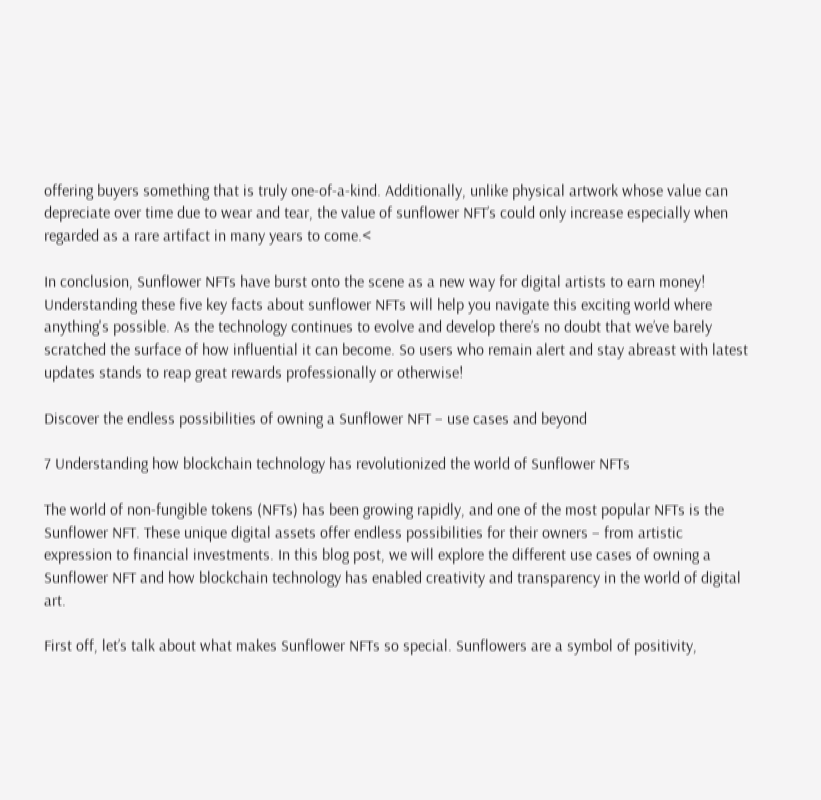offering buyers something that is truly one-of-a-kind. Additionally, unlike physical artwork whose value can depreciate over time due to wear and tear, the value of sunflower NFT’s could only increase especially when regarded as a rare artifact in many years to come.<

In conclusion, Sunflower NFTs have burst onto the scene as a new way for digital artists to earn money! Understanding these five key facts about sunflower NFTs will help you navigate this exciting world where anything's possible. As the technology continues to evolve and develop there’s no doubt that we’ve barely scratched the surface of how influential it can become. So users who remain alert and stay abreast with latest updates stands to reap great rewards professionally or otherwise!

Discover the endless possibilities of owning a Sunflower NFT – use cases and beyond

7 Understanding how blockchain technology has revolutionized the world of Sunflower NFTs

The world of non-fungible tokens (NFTs) has been growing rapidly, and one of the most popular NFTs is the Sunflower NFT. These unique digital assets offer endless possibilities for their owners – from artistic expression to financial investments. In this blog post, we will explore the different use cases of owning a Sunflower NFT and how blockchain technology has enabled creativity and transparency in the world of digital art.

First off, let’s talk about what makes Sunflower NFTs so special. Sunflowers are a symbol of positivity,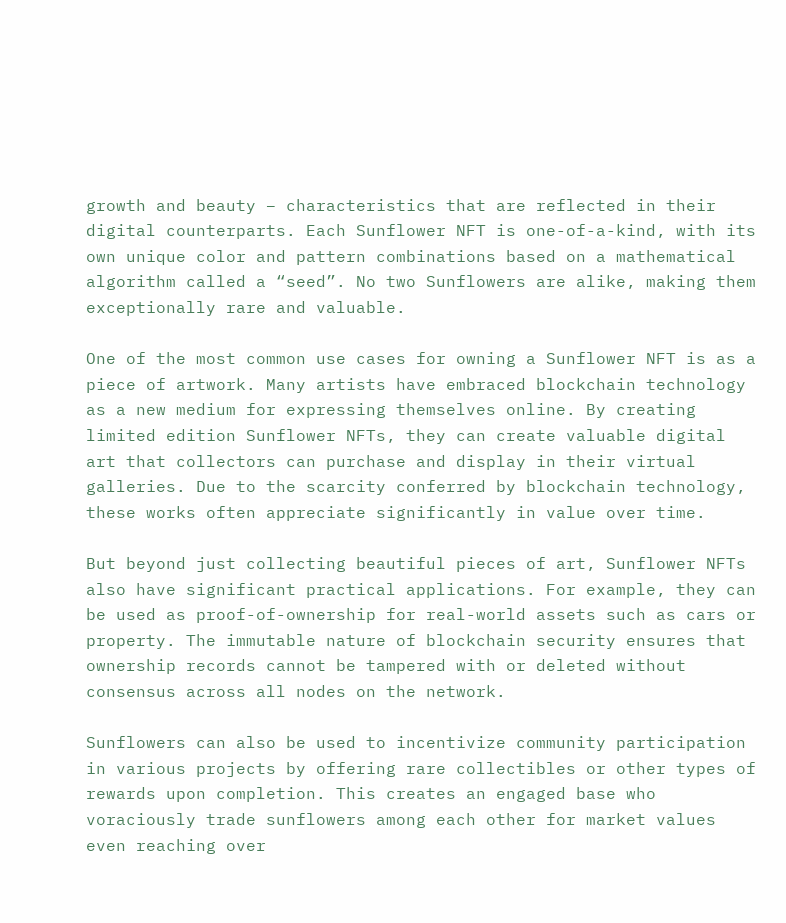growth and beauty – characteristics that are reflected in their digital counterparts. Each Sunflower NFT is one-of-a-kind, with its own unique color and pattern combinations based on a mathematical algorithm called a “seed”. No two Sunflowers are alike, making them exceptionally rare and valuable.

One of the most common use cases for owning a Sunflower NFT is as a piece of artwork. Many artists have embraced blockchain technology as a new medium for expressing themselves online. By creating limited edition Sunflower NFTs, they can create valuable digital art that collectors can purchase and display in their virtual galleries. Due to the scarcity conferred by blockchain technology, these works often appreciate significantly in value over time.

But beyond just collecting beautiful pieces of art, Sunflower NFTs also have significant practical applications. For example, they can be used as proof-of-ownership for real-world assets such as cars or property. The immutable nature of blockchain security ensures that ownership records cannot be tampered with or deleted without consensus across all nodes on the network.

Sunflowers can also be used to incentivize community participation in various projects by offering rare collectibles or other types of rewards upon completion. This creates an engaged base who voraciously trade sunflowers among each other for market values even reaching over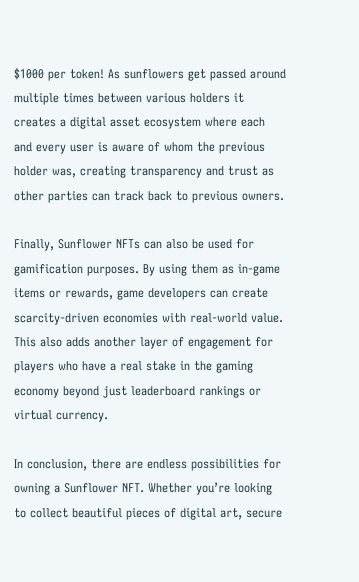$1000 per token! As sunflowers get passed around multiple times between various holders it creates a digital asset ecosystem where each and every user is aware of whom the previous holder was, creating transparency and trust as other parties can track back to previous owners.

Finally, Sunflower NFTs can also be used for gamification purposes. By using them as in-game items or rewards, game developers can create scarcity-driven economies with real-world value. This also adds another layer of engagement for players who have a real stake in the gaming economy beyond just leaderboard rankings or virtual currency.

In conclusion, there are endless possibilities for owning a Sunflower NFT. Whether you’re looking to collect beautiful pieces of digital art, secure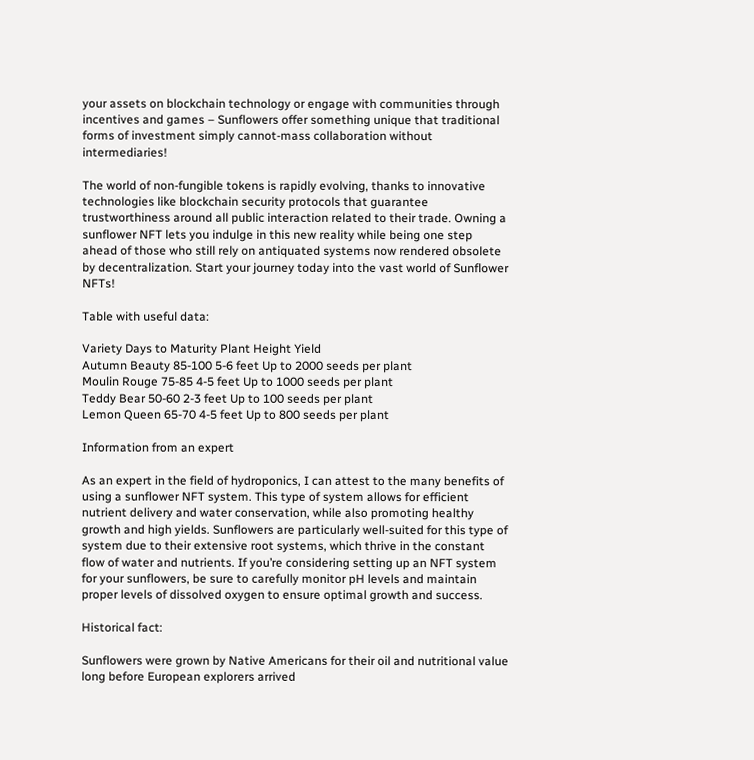your assets on blockchain technology or engage with communities through incentives and games – Sunflowers offer something unique that traditional forms of investment simply cannot-mass collaboration without intermediaries!

The world of non-fungible tokens is rapidly evolving, thanks to innovative technologies like blockchain security protocols that guarantee trustworthiness around all public interaction related to their trade. Owning a sunflower NFT lets you indulge in this new reality while being one step ahead of those who still rely on antiquated systems now rendered obsolete by decentralization. Start your journey today into the vast world of Sunflower NFTs!

Table with useful data:

Variety Days to Maturity Plant Height Yield
Autumn Beauty 85-100 5-6 feet Up to 2000 seeds per plant
Moulin Rouge 75-85 4-5 feet Up to 1000 seeds per plant
Teddy Bear 50-60 2-3 feet Up to 100 seeds per plant
Lemon Queen 65-70 4-5 feet Up to 800 seeds per plant

Information from an expert

As an expert in the field of hydroponics, I can attest to the many benefits of using a sunflower NFT system. This type of system allows for efficient nutrient delivery and water conservation, while also promoting healthy growth and high yields. Sunflowers are particularly well-suited for this type of system due to their extensive root systems, which thrive in the constant flow of water and nutrients. If you’re considering setting up an NFT system for your sunflowers, be sure to carefully monitor pH levels and maintain proper levels of dissolved oxygen to ensure optimal growth and success.

Historical fact:

Sunflowers were grown by Native Americans for their oil and nutritional value long before European explorers arrived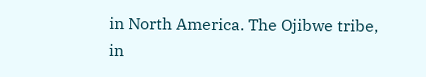in North America. The Ojibwe tribe, in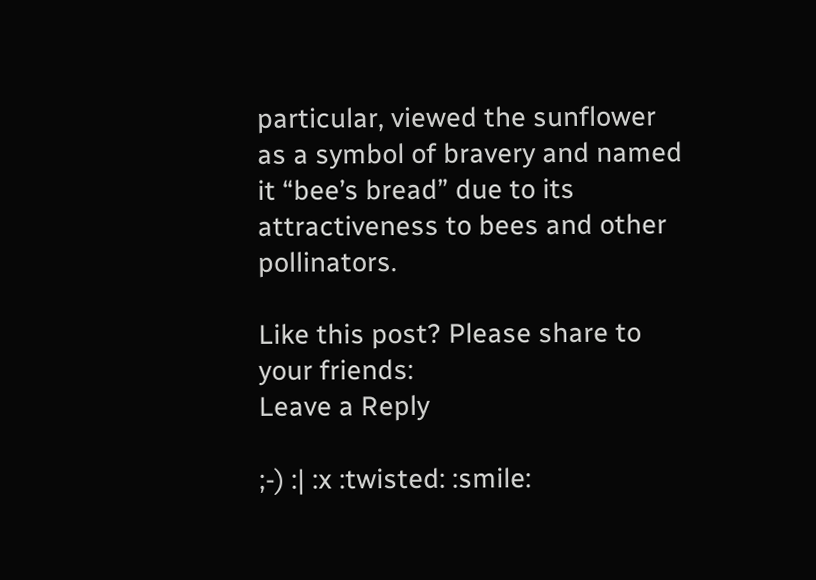particular, viewed the sunflower as a symbol of bravery and named it “bee’s bread” due to its attractiveness to bees and other pollinators.

Like this post? Please share to your friends:
Leave a Reply

;-) :| :x :twisted: :smile: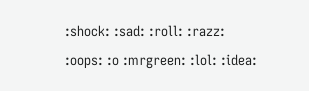:shock: :sad: :roll: :razz: :oops: :o :mrgreen: :lol: :idea: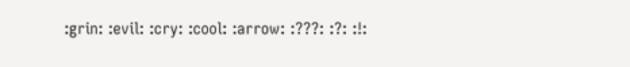:grin: :evil: :cry: :cool: :arrow: :???: :?: :!: